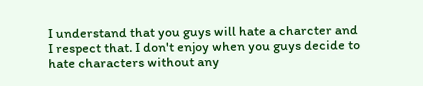I understand that you guys will hate a charcter and I respect that. I don't enjoy when you guys decide to hate characters without any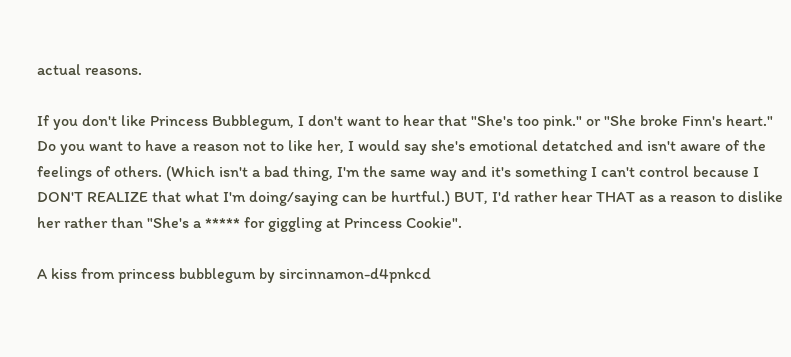actual reasons.

If you don't like Princess Bubblegum, I don't want to hear that "She's too pink." or "She broke Finn's heart." Do you want to have a reason not to like her, I would say she's emotional detatched and isn't aware of the feelings of others. (Which isn't a bad thing, I'm the same way and it's something I can't control because I DON'T REALIZE that what I'm doing/saying can be hurtful.) BUT, I'd rather hear THAT as a reason to dislike her rather than "She's a ***** for giggling at Princess Cookie".

A kiss from princess bubblegum by sircinnamon-d4pnkcd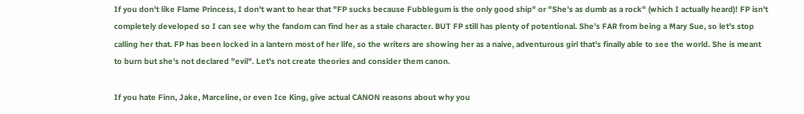If you don't like Flame Princess, I don't want to hear that "FP sucks because Fubblegum is the only good ship" or "She's as dumb as a rock" (which I actually heard)! FP isn't completely developed so I can see why the fandom can find her as a stale character. BUT FP still has plenty of potentional. She's FAR from being a Mary Sue, so let's stop calling her that. FP has been locked in a lantern most of her life, so the writers are showing her as a naive, adventurous girl that's finally able to see the world. She is meant to burn but she's not declared "evil". Let's not create theories and consider them canon.

If you hate Finn, Jake, Marceline, or even Ice King, give actual CANON reasons about why you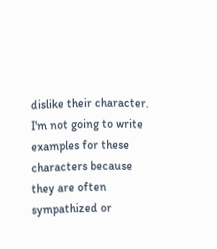dislike their character. I'm not going to write examples for these characters because they are often sympathized or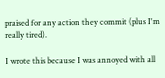praised for any action they commit (plus I'm really tired).

I wrote this because I was annoyed with all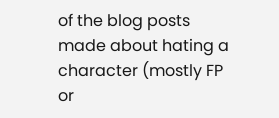of the blog posts made about hating a character (mostly FP or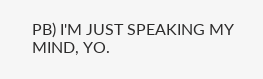PB) I'M JUST SPEAKING MY MIND, YO.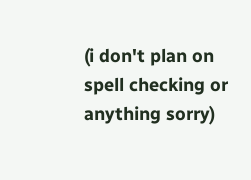(i don't plan on spell checking or anything sorry)